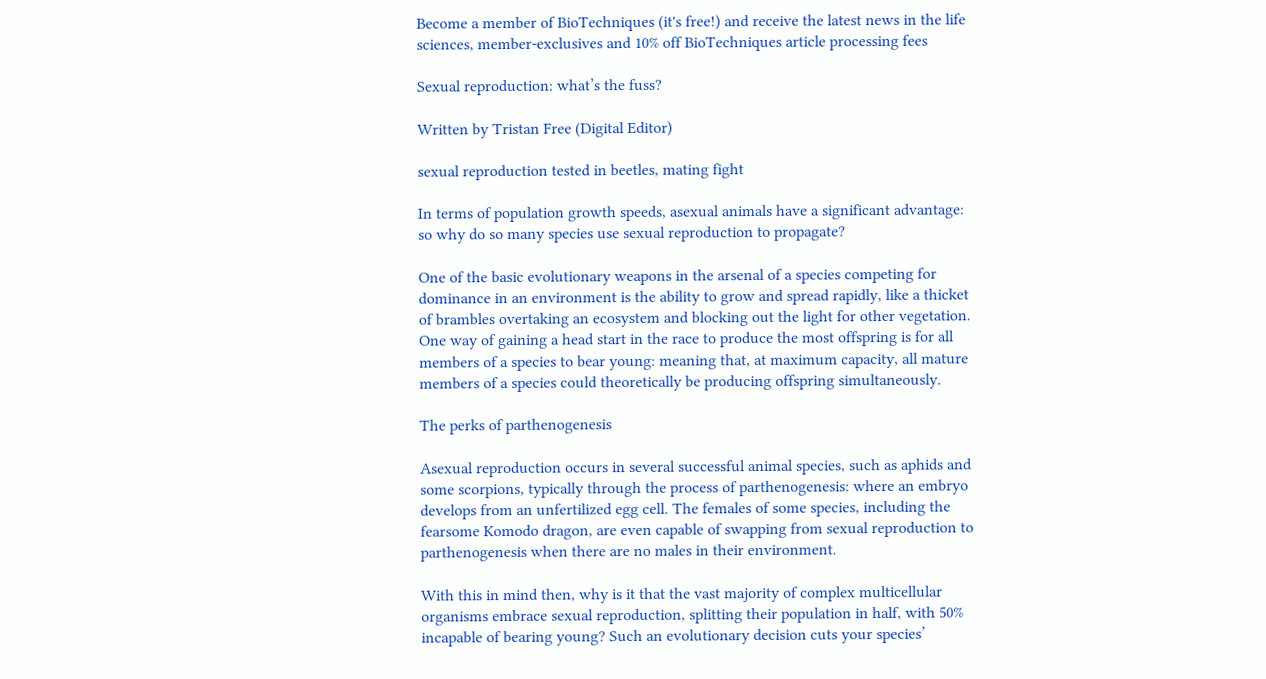Become a member of BioTechniques (it's free!) and receive the latest news in the life sciences, member-exclusives and 10% off BioTechniques article processing fees

Sexual reproduction: what’s the fuss?

Written by Tristan Free (Digital Editor)

sexual reproduction tested in beetles, mating fight

In terms of population growth speeds, asexual animals have a significant advantage: so why do so many species use sexual reproduction to propagate?

One of the basic evolutionary weapons in the arsenal of a species competing for dominance in an environment is the ability to grow and spread rapidly, like a thicket of brambles overtaking an ecosystem and blocking out the light for other vegetation. One way of gaining a head start in the race to produce the most offspring is for all members of a species to bear young: meaning that, at maximum capacity, all mature members of a species could theoretically be producing offspring simultaneously.

The perks of parthenogenesis

Asexual reproduction occurs in several successful animal species, such as aphids and some scorpions, typically through the process of parthenogenesis: where an embryo develops from an unfertilized egg cell. The females of some species, including the fearsome Komodo dragon, are even capable of swapping from sexual reproduction to parthenogenesis when there are no males in their environment.

With this in mind then, why is it that the vast majority of complex multicellular organisms embrace sexual reproduction, splitting their population in half, with 50% incapable of bearing young? Such an evolutionary decision cuts your species’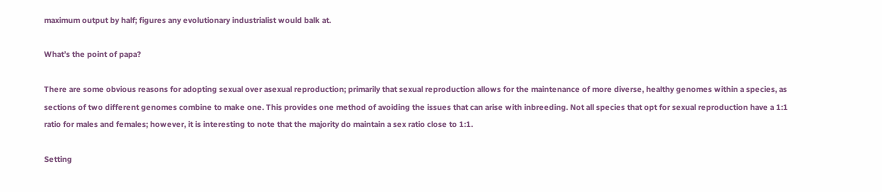maximum output by half; figures any evolutionary industrialist would balk at.

What’s the point of papa?

There are some obvious reasons for adopting sexual over asexual reproduction; primarily that sexual reproduction allows for the maintenance of more diverse, healthy genomes within a species, as sections of two different genomes combine to make one. This provides one method of avoiding the issues that can arise with inbreeding. Not all species that opt for sexual reproduction have a 1:1 ratio for males and females; however, it is interesting to note that the majority do maintain a sex ratio close to 1:1.

Setting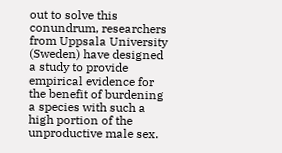out to solve this conundrum, researchers from Uppsala University (Sweden) have designed a study to provide empirical evidence for the benefit of burdening a species with such a high portion of the unproductive male sex.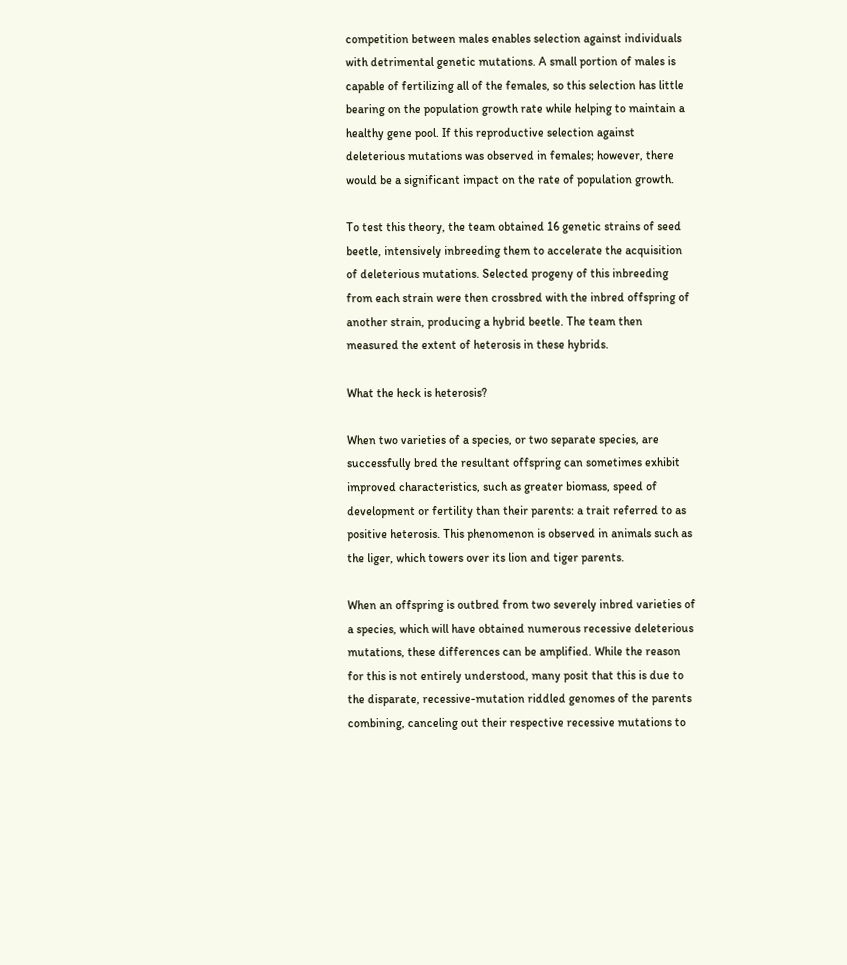competition between males enables selection against individuals with detrimental genetic mutations. A small portion of males is capable of fertilizing all of the females, so this selection has little bearing on the population growth rate while helping to maintain a healthy gene pool. If this reproductive selection against deleterious mutations was observed in females; however, there would be a significant impact on the rate of population growth.

To test this theory, the team obtained 16 genetic strains of seed beetle, intensively inbreeding them to accelerate the acquisition of deleterious mutations. Selected progeny of this inbreeding from each strain were then crossbred with the inbred offspring of another strain, producing a hybrid beetle. The team then measured the extent of heterosis in these hybrids.

What the heck is heterosis?

When two varieties of a species, or two separate species, are successfully bred the resultant offspring can sometimes exhibit improved characteristics, such as greater biomass, speed of development or fertility than their parents: a trait referred to as positive heterosis. This phenomenon is observed in animals such as the liger, which towers over its lion and tiger parents.

When an offspring is outbred from two severely inbred varieties of a species, which will have obtained numerous recessive deleterious mutations, these differences can be amplified. While the reason for this is not entirely understood, many posit that this is due to the disparate, recessive-mutation riddled genomes of the parents combining, canceling out their respective recessive mutations to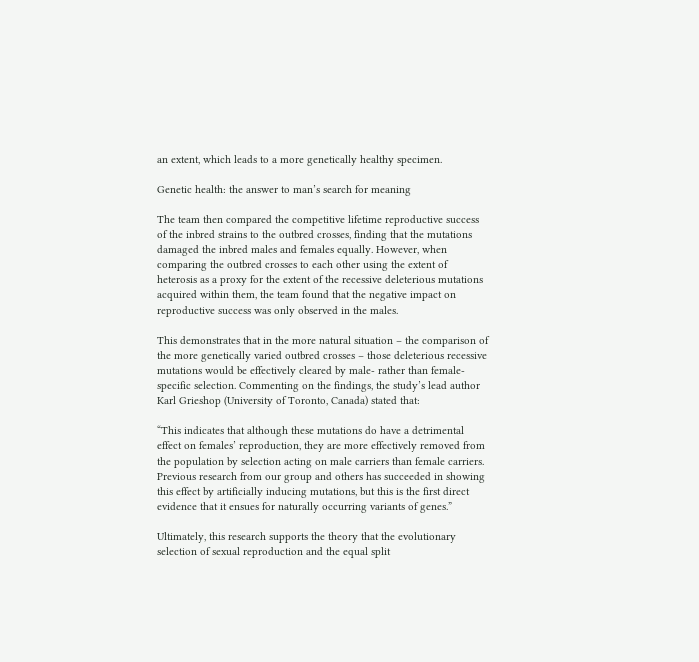an extent, which leads to a more genetically healthy specimen.

Genetic health: the answer to man’s search for meaning

The team then compared the competitive lifetime reproductive success of the inbred strains to the outbred crosses, finding that the mutations damaged the inbred males and females equally. However, when comparing the outbred crosses to each other using the extent of heterosis as a proxy for the extent of the recessive deleterious mutations acquired within them, the team found that the negative impact on reproductive success was only observed in the males.

This demonstrates that in the more natural situation – the comparison of the more genetically varied outbred crosses – those deleterious recessive mutations would be effectively cleared by male- rather than female-specific selection. Commenting on the findings, the study’s lead author Karl Grieshop (University of Toronto, Canada) stated that:

“This indicates that although these mutations do have a detrimental effect on females’ reproduction, they are more effectively removed from the population by selection acting on male carriers than female carriers. Previous research from our group and others has succeeded in showing this effect by artificially inducing mutations, but this is the first direct evidence that it ensues for naturally occurring variants of genes.”

Ultimately, this research supports the theory that the evolutionary selection of sexual reproduction and the equal split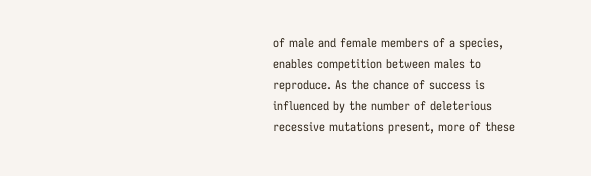of male and female members of a species, enables competition between males to reproduce. As the chance of success is influenced by the number of deleterious recessive mutations present, more of these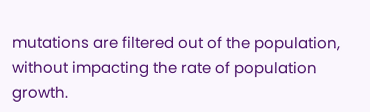mutations are filtered out of the population, without impacting the rate of population growth.